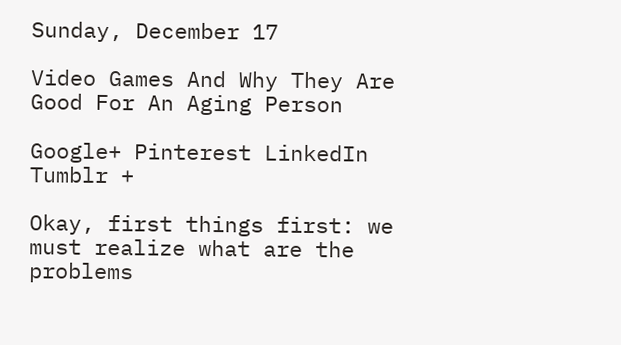Sunday, December 17

Video Games And Why They Are Good For An Aging Person

Google+ Pinterest LinkedIn Tumblr +

Okay, first things first: we must realize what are the problems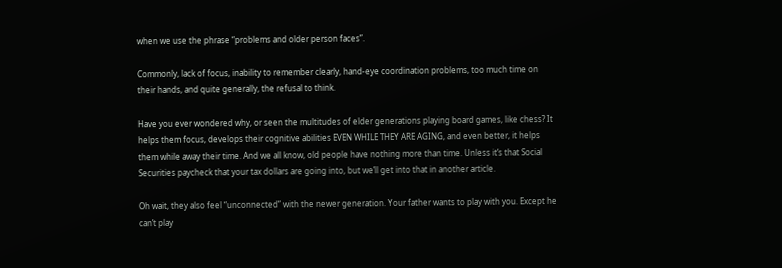when we use the phrase “problems and older person faces”.

Commonly, lack of focus, inability to remember clearly, hand-eye coordination problems, too much time on their hands, and quite generally, the refusal to think.

Have you ever wondered why, or seen the multitudes of elder generations playing board games, like chess? It helps them focus, develops their cognitive abilities EVEN WHILE THEY ARE AGING, and even better, it helps them while away their time. And we all know, old people have nothing more than time. Unless it’s that Social Securities paycheck that your tax dollars are going into, but we’ll get into that in another article.

Oh wait, they also feel “unconnected” with the newer generation. Your father wants to play with you. Except he can’t play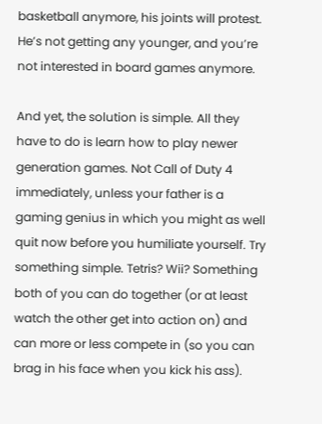basketball anymore, his joints will protest. He’s not getting any younger, and you’re not interested in board games anymore.

And yet, the solution is simple. All they have to do is learn how to play newer generation games. Not Call of Duty 4 immediately, unless your father is a gaming genius in which you might as well quit now before you humiliate yourself. Try something simple. Tetris? Wii? Something both of you can do together (or at least watch the other get into action on) and can more or less compete in (so you can brag in his face when you kick his ass).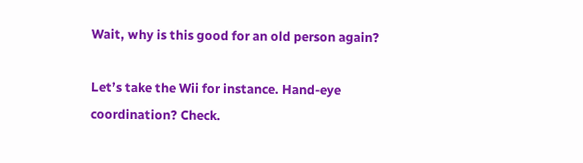Wait, why is this good for an old person again?

Let’s take the Wii for instance. Hand-eye coordination? Check.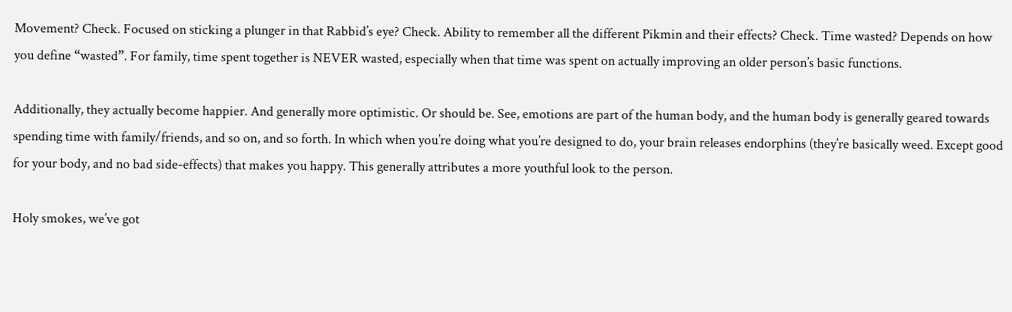Movement? Check. Focused on sticking a plunger in that Rabbid’s eye? Check. Ability to remember all the different Pikmin and their effects? Check. Time wasted? Depends on how you define “wasted”. For family, time spent together is NEVER wasted, especially when that time was spent on actually improving an older person’s basic functions.

Additionally, they actually become happier. And generally more optimistic. Or should be. See, emotions are part of the human body, and the human body is generally geared towards spending time with family/friends, and so on, and so forth. In which when you’re doing what you’re designed to do, your brain releases endorphins (they’re basically weed. Except good for your body, and no bad side-effects) that makes you happy. This generally attributes a more youthful look to the person.

Holy smokes, we’ve got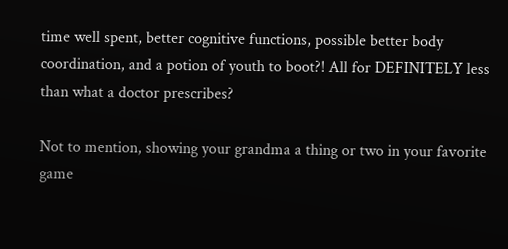time well spent, better cognitive functions, possible better body coordination, and a potion of youth to boot?! All for DEFINITELY less than what a doctor prescribes?

Not to mention, showing your grandma a thing or two in your favorite game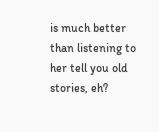is much better than listening to her tell you old stories, eh?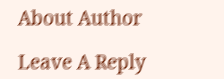About Author

Leave A Reply